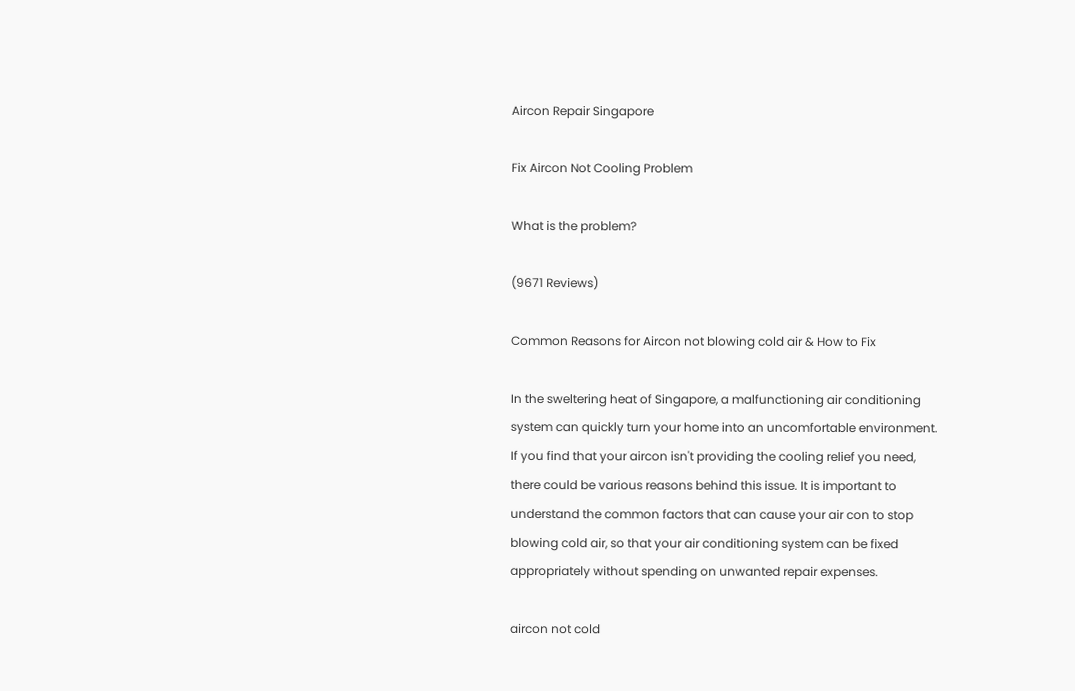Aircon Repair Singapore

Fix Aircon Not Cooling Problem

What is the problem?

(9671 Reviews)

Common Reasons for Aircon not blowing cold air & How to Fix

In the sweltering heat of Singapore, a malfunctioning air conditioning system can quickly turn your home into an uncomfortable environment. If you find that your aircon isn't providing the cooling relief you need, there could be various reasons behind this issue. It is important to understand the common factors that can cause your air con to stop blowing cold air, so that your air conditioning system can be fixed appropriately without spending on unwanted repair expenses.

aircon not cold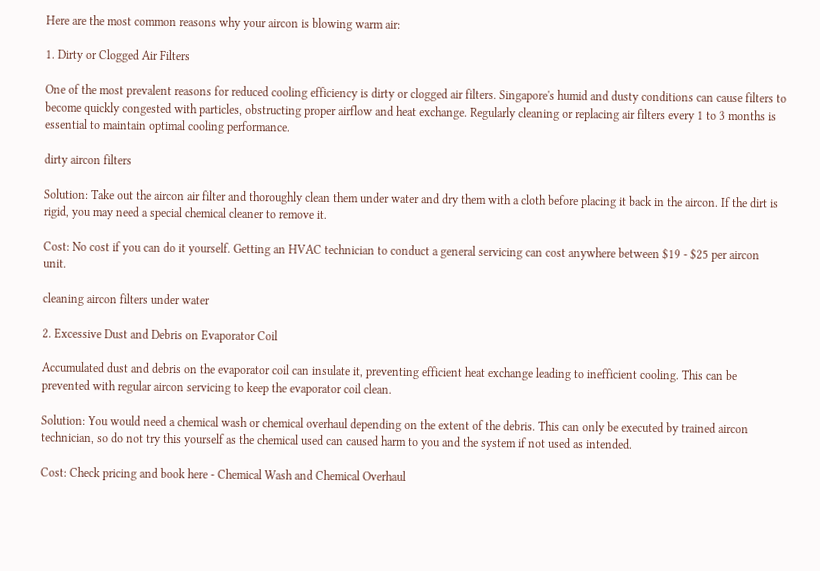Here are the most common reasons why your aircon is blowing warm air:

1. Dirty or Clogged Air Filters

One of the most prevalent reasons for reduced cooling efficiency is dirty or clogged air filters. Singapore's humid and dusty conditions can cause filters to become quickly congested with particles, obstructing proper airflow and heat exchange. Regularly cleaning or replacing air filters every 1 to 3 months is essential to maintain optimal cooling performance.

dirty aircon filters

Solution: Take out the aircon air filter and thoroughly clean them under water and dry them with a cloth before placing it back in the aircon. If the dirt is rigid, you may need a special chemical cleaner to remove it.

Cost: No cost if you can do it yourself. Getting an HVAC technician to conduct a general servicing can cost anywhere between $19 - $25 per aircon unit.

cleaning aircon filters under water

2. Excessive Dust and Debris on Evaporator Coil

Accumulated dust and debris on the evaporator coil can insulate it, preventing efficient heat exchange leading to inefficient cooling. This can be prevented with regular aircon servicing to keep the evaporator coil clean.

Solution: You would need a chemical wash or chemical overhaul depending on the extent of the debris. This can only be executed by trained aircon technician, so do not try this yourself as the chemical used can caused harm to you and the system if not used as intended.

Cost: Check pricing and book here - Chemical Wash and Chemical Overhaul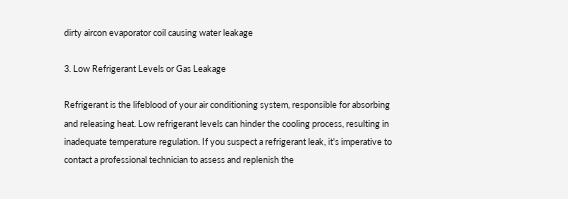dirty aircon evaporator coil causing water leakage

3. Low Refrigerant Levels or Gas Leakage

Refrigerant is the lifeblood of your air conditioning system, responsible for absorbing and releasing heat. Low refrigerant levels can hinder the cooling process, resulting in inadequate temperature regulation. If you suspect a refrigerant leak, it's imperative to contact a professional technician to assess and replenish the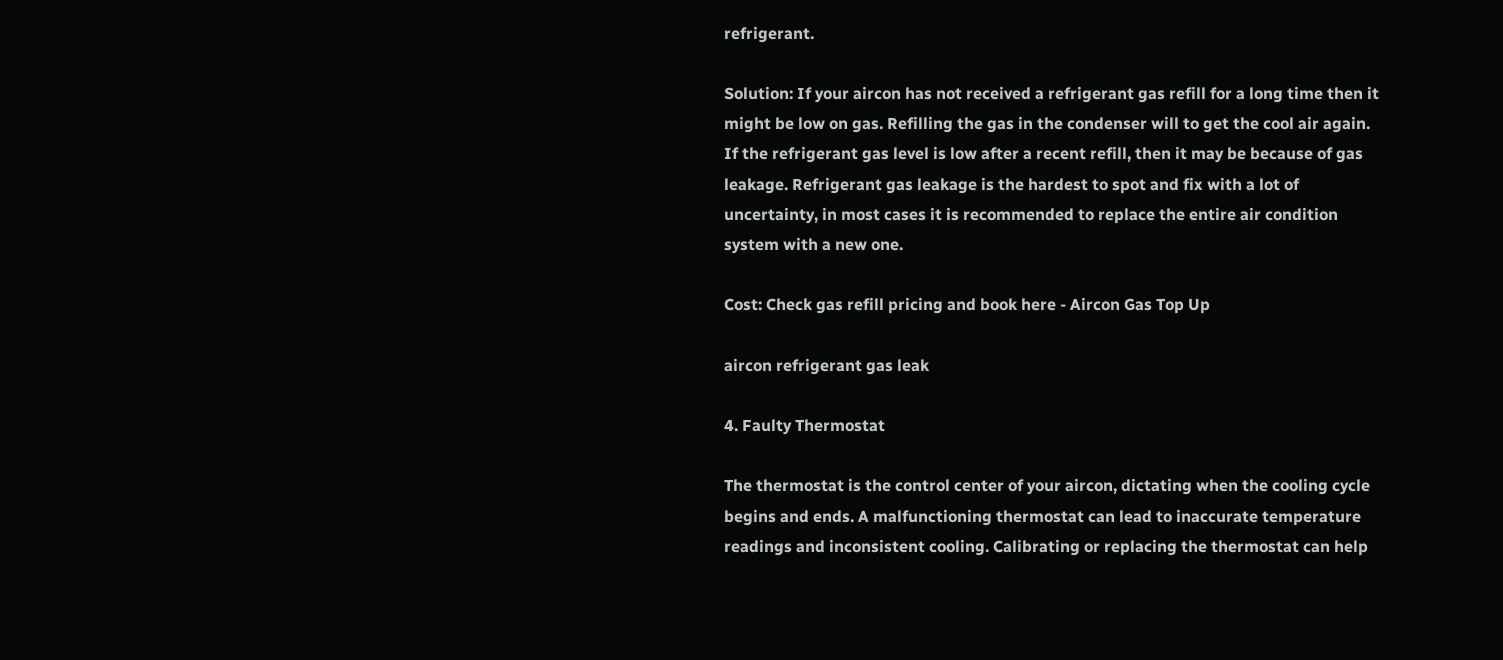refrigerant.

Solution: If your aircon has not received a refrigerant gas refill for a long time then it might be low on gas. Refilling the gas in the condenser will to get the cool air again. If the refrigerant gas level is low after a recent refill, then it may be because of gas leakage. Refrigerant gas leakage is the hardest to spot and fix with a lot of uncertainty, in most cases it is recommended to replace the entire air condition system with a new one.

Cost: Check gas refill pricing and book here - Aircon Gas Top Up

aircon refrigerant gas leak

4. Faulty Thermostat

The thermostat is the control center of your aircon, dictating when the cooling cycle begins and ends. A malfunctioning thermostat can lead to inaccurate temperature readings and inconsistent cooling. Calibrating or replacing the thermostat can help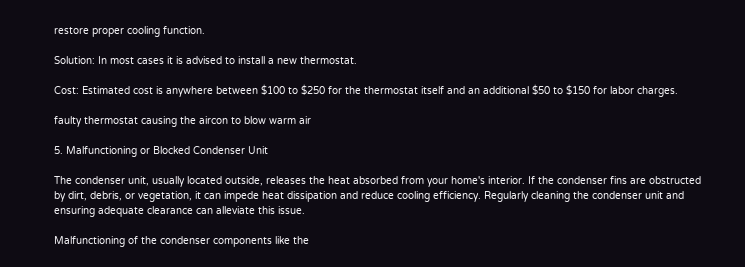restore proper cooling function.

Solution: In most cases it is advised to install a new thermostat.

Cost: Estimated cost is anywhere between $100 to $250 for the thermostat itself and an additional $50 to $150 for labor charges.

faulty thermostat causing the aircon to blow warm air

5. Malfunctioning or Blocked Condenser Unit

The condenser unit, usually located outside, releases the heat absorbed from your home's interior. If the condenser fins are obstructed by dirt, debris, or vegetation, it can impede heat dissipation and reduce cooling efficiency. Regularly cleaning the condenser unit and ensuring adequate clearance can alleviate this issue.

Malfunctioning of the condenser components like the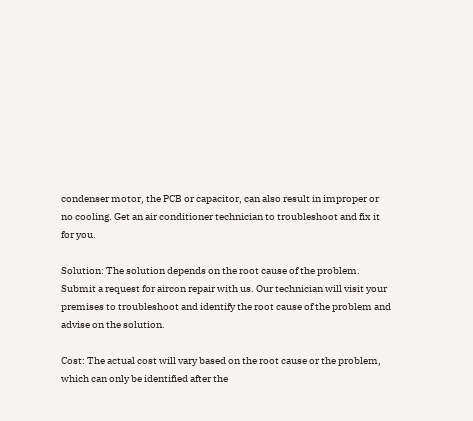condenser motor, the PCB or capacitor, can also result in improper or no cooling. Get an air conditioner technician to troubleshoot and fix it for you.

Solution: The solution depends on the root cause of the problem. Submit a request for aircon repair with us. Our technician will visit your premises to troubleshoot and identify the root cause of the problem and advise on the solution.

Cost: The actual cost will vary based on the root cause or the problem, which can only be identified after the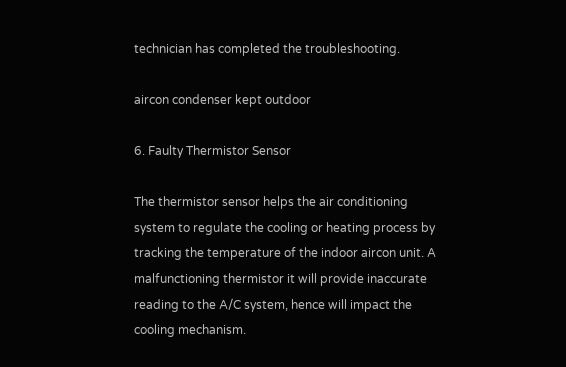technician has completed the troubleshooting.

aircon condenser kept outdoor

6. Faulty Thermistor Sensor

The thermistor sensor helps the air conditioning system to regulate the cooling or heating process by tracking the temperature of the indoor aircon unit. A malfunctioning thermistor it will provide inaccurate reading to the A/C system, hence will impact the cooling mechanism.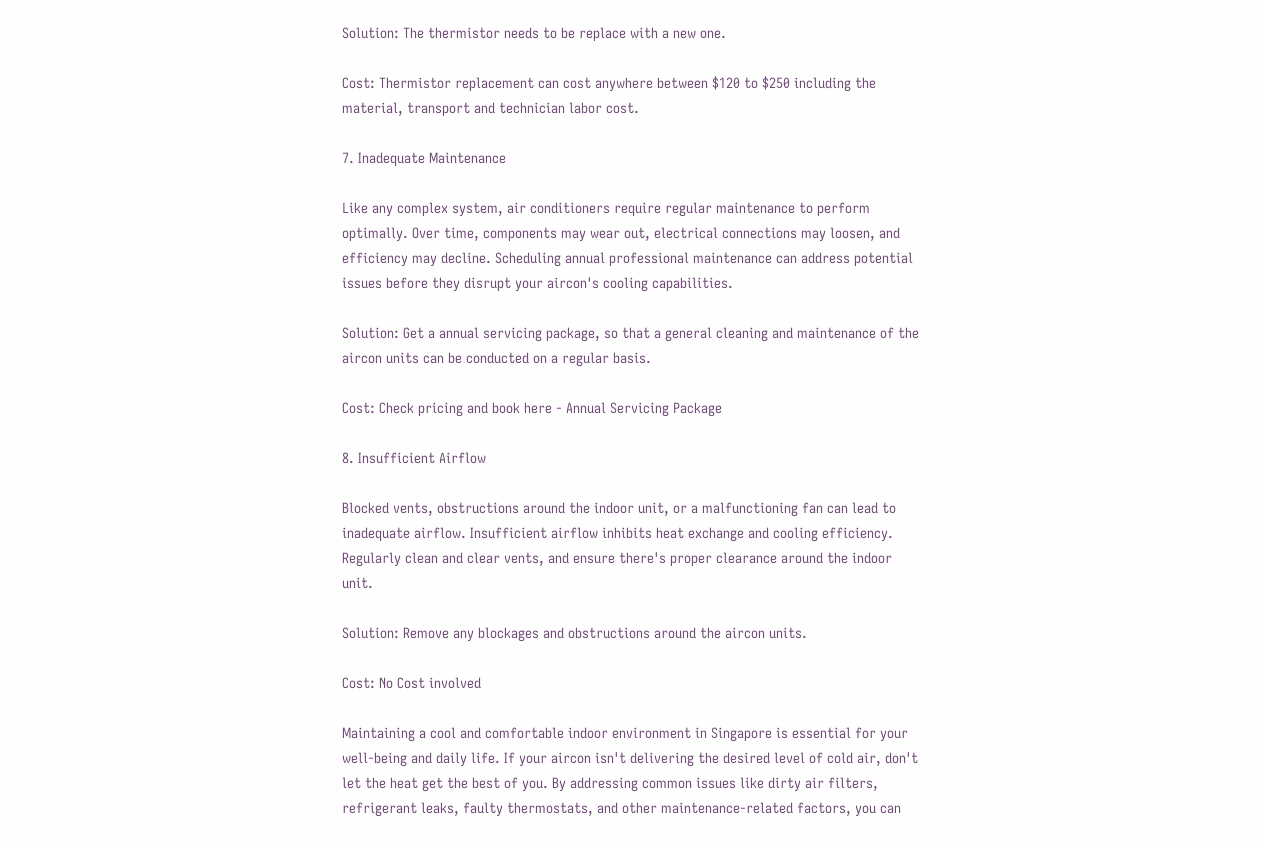Solution: The thermistor needs to be replace with a new one.

Cost: Thermistor replacement can cost anywhere between $120 to $250 including the material, transport and technician labor cost.

7. Inadequate Maintenance

Like any complex system, air conditioners require regular maintenance to perform optimally. Over time, components may wear out, electrical connections may loosen, and efficiency may decline. Scheduling annual professional maintenance can address potential issues before they disrupt your aircon's cooling capabilities.

Solution: Get a annual servicing package, so that a general cleaning and maintenance of the aircon units can be conducted on a regular basis.

Cost: Check pricing and book here - Annual Servicing Package

8. Insufficient Airflow

Blocked vents, obstructions around the indoor unit, or a malfunctioning fan can lead to inadequate airflow. Insufficient airflow inhibits heat exchange and cooling efficiency. Regularly clean and clear vents, and ensure there's proper clearance around the indoor unit.

Solution: Remove any blockages and obstructions around the aircon units.

Cost: No Cost involved

Maintaining a cool and comfortable indoor environment in Singapore is essential for your well-being and daily life. If your aircon isn't delivering the desired level of cold air, don't let the heat get the best of you. By addressing common issues like dirty air filters, refrigerant leaks, faulty thermostats, and other maintenance-related factors, you can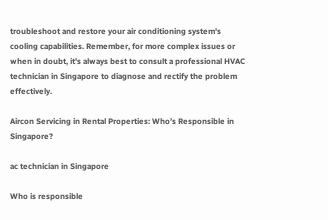troubleshoot and restore your air conditioning system's cooling capabilities. Remember, for more complex issues or when in doubt, it's always best to consult a professional HVAC technician in Singapore to diagnose and rectify the problem effectively.

Aircon Servicing in Rental Properties: Who’s Responsible in Singapore?

ac technician in Singapore

Who is responsible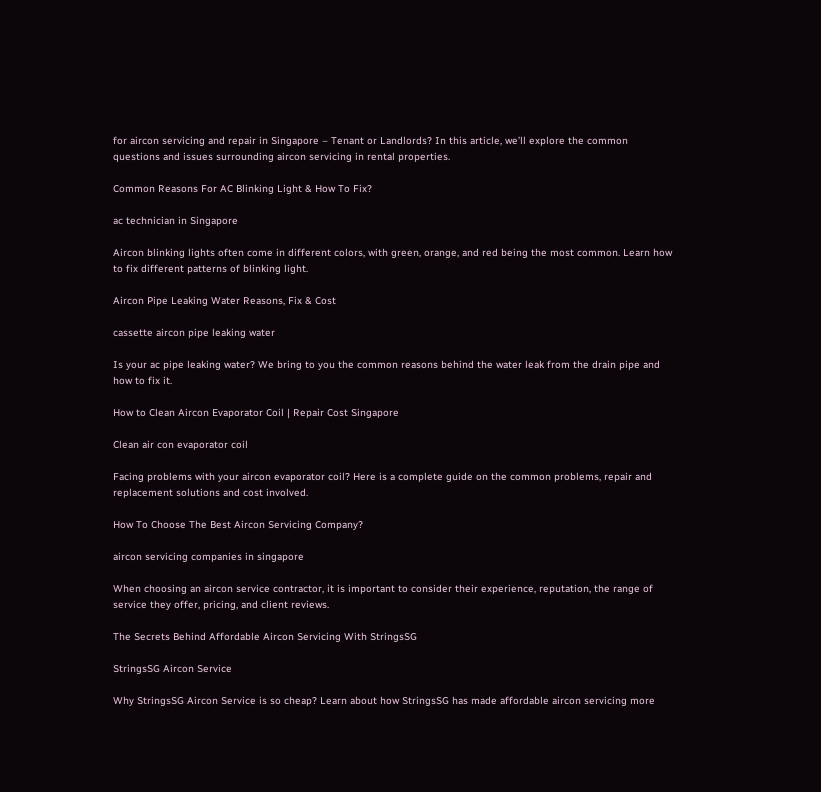for aircon servicing and repair in Singapore – Tenant or Landlords? In this article, we’ll explore the common questions and issues surrounding aircon servicing in rental properties.

Common Reasons For AC Blinking Light & How To Fix?

ac technician in Singapore

Aircon blinking lights often come in different colors, with green, orange, and red being the most common. Learn how to fix different patterns of blinking light.

Aircon Pipe Leaking Water Reasons, Fix & Cost

cassette aircon pipe leaking water

Is your ac pipe leaking water? We bring to you the common reasons behind the water leak from the drain pipe and how to fix it.

How to Clean Aircon Evaporator Coil | Repair Cost Singapore

Clean air con evaporator coil

Facing problems with your aircon evaporator coil? Here is a complete guide on the common problems, repair and replacement solutions and cost involved.

How To Choose The Best Aircon Servicing Company?

aircon servicing companies in singapore

When choosing an aircon service contractor, it is important to consider their experience, reputation, the range of service they offer, pricing, and client reviews.

The Secrets Behind Affordable Aircon Servicing With StringsSG

StringsSG Aircon Service

Why StringsSG Aircon Service is so cheap? Learn about how StringsSG has made affordable aircon servicing more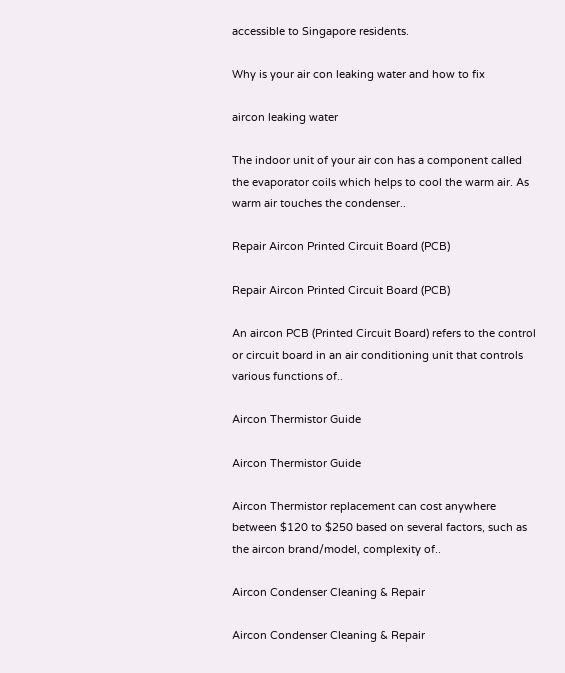accessible to Singapore residents.

Why is your air con leaking water and how to fix

aircon leaking water

The indoor unit of your air con has a component called the evaporator coils which helps to cool the warm air. As warm air touches the condenser..

Repair Aircon Printed Circuit Board (PCB)

Repair Aircon Printed Circuit Board (PCB)

An aircon PCB (Printed Circuit Board) refers to the control or circuit board in an air conditioning unit that controls various functions of..

Aircon Thermistor Guide

Aircon Thermistor Guide

Aircon Thermistor replacement can cost anywhere between $120 to $250 based on several factors, such as the aircon brand/model, complexity of..

Aircon Condenser Cleaning & Repair

Aircon Condenser Cleaning & Repair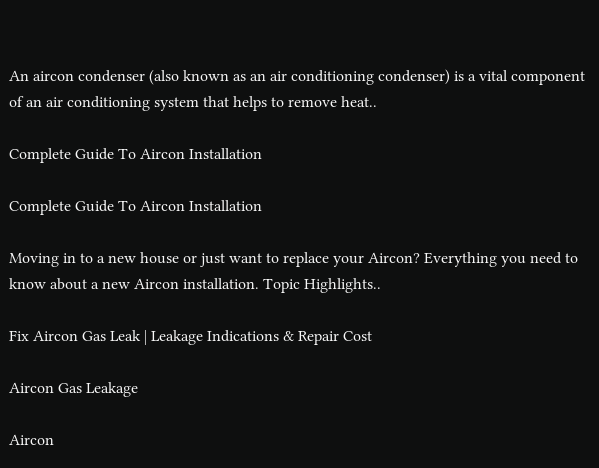An aircon condenser (also known as an air conditioning condenser) is a vital component of an air conditioning system that helps to remove heat..

Complete Guide To Aircon Installation

Complete Guide To Aircon Installation

Moving in to a new house or just want to replace your Aircon? Everything you need to know about a new Aircon installation. Topic Highlights..

Fix Aircon Gas Leak | Leakage Indications & Repair Cost

Aircon Gas Leakage

Aircon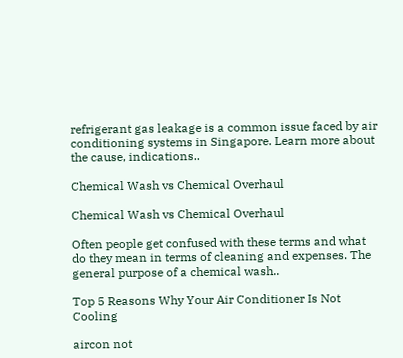refrigerant gas leakage is a common issue faced by air conditioning systems in Singapore. Learn more about the cause, indications..

Chemical Wash vs Chemical Overhaul

Chemical Wash vs Chemical Overhaul

Often people get confused with these terms and what do they mean in terms of cleaning and expenses. The general purpose of a chemical wash..

Top 5 Reasons Why Your Air Conditioner Is Not Cooling

aircon not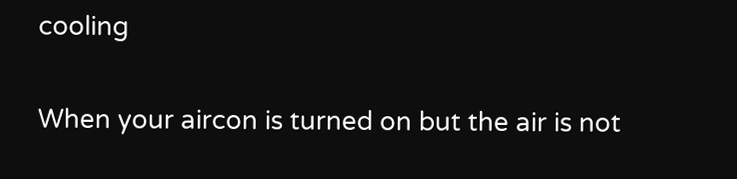cooling

When your aircon is turned on but the air is not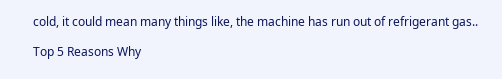cold, it could mean many things like, the machine has run out of refrigerant gas..

Top 5 Reasons Why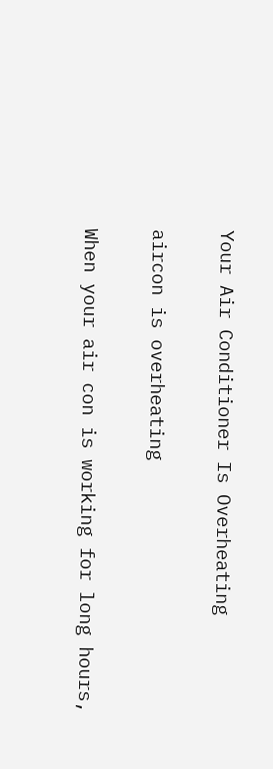Your Air Conditioner Is Overheating

aircon is overheating

When your air con is working for long hours,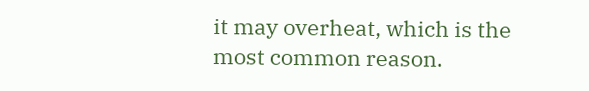it may overheat, which is the most common reason.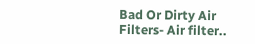Bad Or Dirty Air Filters- Air filter..